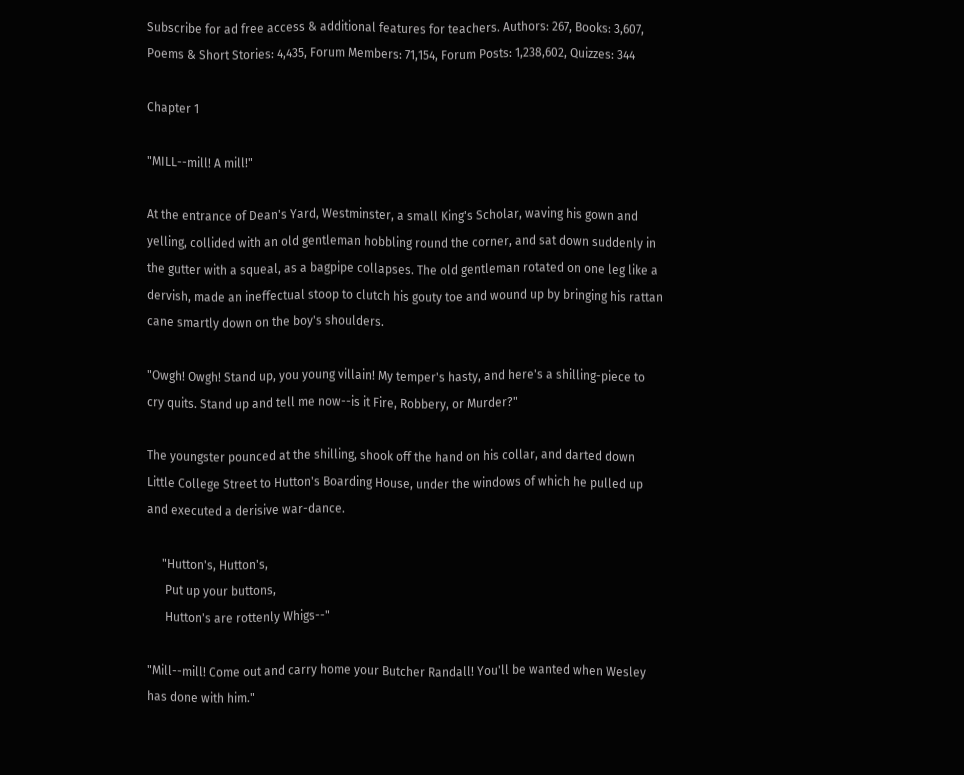Subscribe for ad free access & additional features for teachers. Authors: 267, Books: 3,607, Poems & Short Stories: 4,435, Forum Members: 71,154, Forum Posts: 1,238,602, Quizzes: 344

Chapter 1

"MILL--mill! A mill!"

At the entrance of Dean's Yard, Westminster, a small King's Scholar, waving his gown and yelling, collided with an old gentleman hobbling round the corner, and sat down suddenly in the gutter with a squeal, as a bagpipe collapses. The old gentleman rotated on one leg like a dervish, made an ineffectual stoop to clutch his gouty toe and wound up by bringing his rattan cane smartly down on the boy's shoulders.

"Owgh! Owgh! Stand up, you young villain! My temper's hasty, and here's a shilling-piece to cry quits. Stand up and tell me now--is it Fire, Robbery, or Murder?"

The youngster pounced at the shilling, shook off the hand on his collar, and darted down Little College Street to Hutton's Boarding House, under the windows of which he pulled up and executed a derisive war-dance.

     "Hutton's, Hutton's,
      Put up your buttons,
      Hutton's are rottenly Whigs--"

"Mill--mill! Come out and carry home your Butcher Randall! You'll be wanted when Wesley has done with him."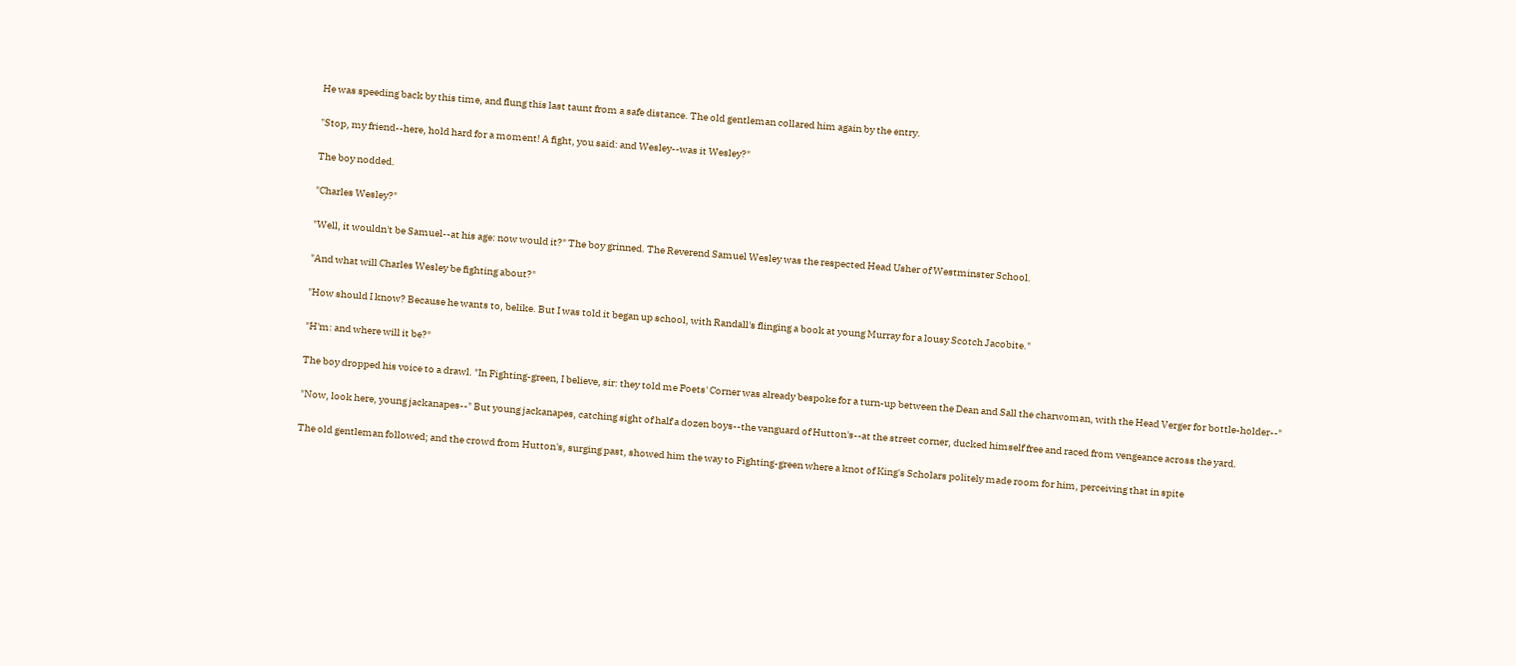He was speeding back by this time, and flung this last taunt from a safe distance. The old gentleman collared him again by the entry.

"Stop, my friend--here, hold hard for a moment! A fight, you said: and Wesley--was it Wesley?"

The boy nodded.

"Charles Wesley?"

"Well, it wouldn't be Samuel--at his age: now would it?" The boy grinned. The Reverend Samuel Wesley was the respected Head Usher of Westminster School.

"And what will Charles Wesley be fighting about?"

"How should I know? Because he wants to, belike. But I was told it began up school, with Randall's flinging a book at young Murray for a lousy Scotch Jacobite."

"H'm: and where will it be?"

The boy dropped his voice to a drawl. "In Fighting-green, I believe, sir: they told me Poets' Corner was already bespoke for a turn-up between the Dean and Sall the charwoman, with the Head Verger for bottle-holder--"

"Now, look here, young jackanapes--" But young jackanapes, catching sight of half a dozen boys--the vanguard of Hutton's--at the street corner, ducked himself free and raced from vengeance across the yard.

The old gentleman followed; and the crowd from Hutton's, surging past, showed him the way to Fighting-green where a knot of King's Scholars politely made room for him, perceiving that in spite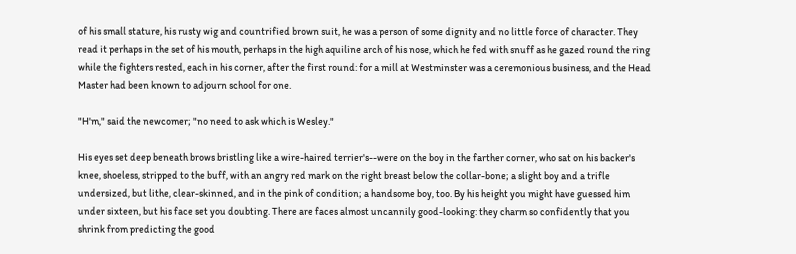of his small stature, his rusty wig and countrified brown suit, he was a person of some dignity and no little force of character. They read it perhaps in the set of his mouth, perhaps in the high aquiline arch of his nose, which he fed with snuff as he gazed round the ring while the fighters rested, each in his corner, after the first round: for a mill at Westminster was a ceremonious business, and the Head Master had been known to adjourn school for one.

"H'm," said the newcomer; "no need to ask which is Wesley."

His eyes set deep beneath brows bristling like a wire-haired terrier's--were on the boy in the farther corner, who sat on his backer's knee, shoeless, stripped to the buff, with an angry red mark on the right breast below the collar-bone; a slight boy and a trifle undersized, but lithe, clear-skinned, and in the pink of condition; a handsome boy, too. By his height you might have guessed him under sixteen, but his face set you doubting. There are faces almost uncannily good-looking: they charm so confidently that you shrink from predicting the good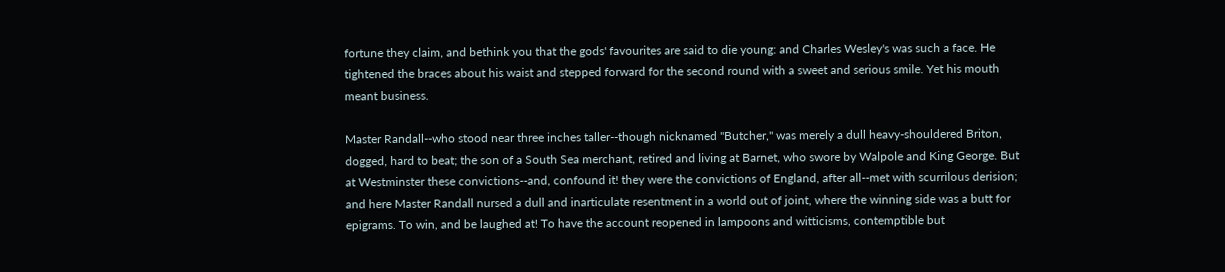fortune they claim, and bethink you that the gods' favourites are said to die young: and Charles Wesley's was such a face. He tightened the braces about his waist and stepped forward for the second round with a sweet and serious smile. Yet his mouth meant business.

Master Randall--who stood near three inches taller--though nicknamed "Butcher," was merely a dull heavy-shouldered Briton, dogged, hard to beat; the son of a South Sea merchant, retired and living at Barnet, who swore by Walpole and King George. But at Westminster these convictions--and, confound it! they were the convictions of England, after all--met with scurrilous derision; and here Master Randall nursed a dull and inarticulate resentment in a world out of joint, where the winning side was a butt for epigrams. To win, and be laughed at! To have the account reopened in lampoons and witticisms, contemptible but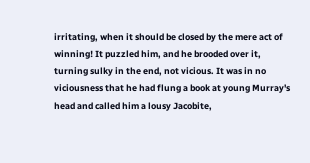irritating, when it should be closed by the mere act of winning! It puzzled him, and he brooded over it, turning sulky in the end, not vicious. It was in no viciousness that he had flung a book at young Murray's head and called him a lousy Jacobite,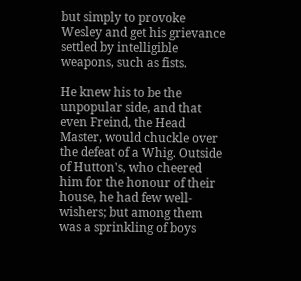but simply to provoke Wesley and get his grievance settled by intelligible weapons, such as fists.

He knew his to be the unpopular side, and that even Freind, the Head Master, would chuckle over the defeat of a Whig. Outside of Hutton's, who cheered him for the honour of their house, he had few well-wishers; but among them was a sprinkling of boys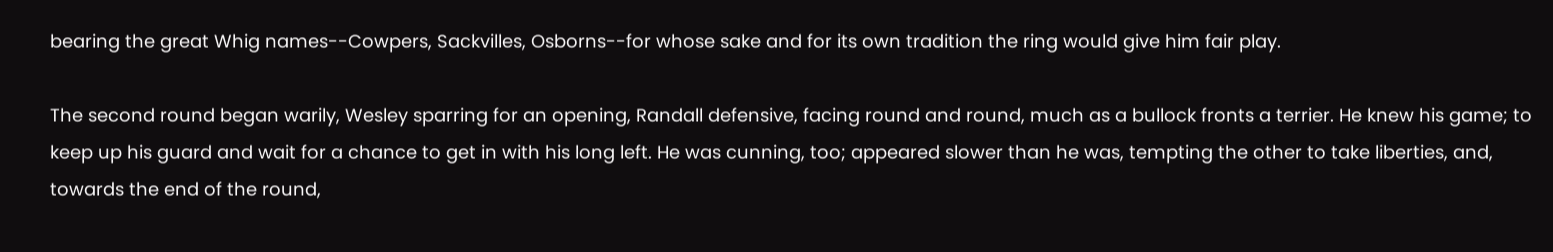bearing the great Whig names--Cowpers, Sackvilles, Osborns--for whose sake and for its own tradition the ring would give him fair play.

The second round began warily, Wesley sparring for an opening, Randall defensive, facing round and round, much as a bullock fronts a terrier. He knew his game; to keep up his guard and wait for a chance to get in with his long left. He was cunning, too; appeared slower than he was, tempting the other to take liberties, and, towards the end of the round,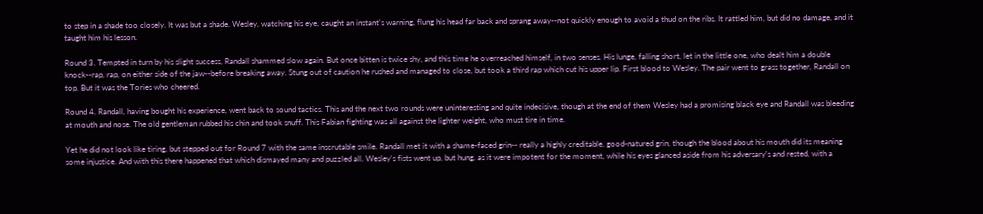to step in a shade too closely. It was but a shade. Wesley, watching his eye, caught an instant's warning, flung his head far back and sprang away--not quickly enough to avoid a thud on the ribs. It rattled him, but did no damage, and it taught him his lesson.

Round 3. Tempted in turn by his slight success, Randall shammed slow again. But once bitten is twice shy, and this time he overreached himself, in two senses. His lunge, falling short, let in the little one, who dealt him a double knock--rap, rap, on either side of the jaw--before breaking away. Stung out of caution he rushed and managed to close, but took a third rap which cut his upper lip. First blood to Wesley. The pair went to grass together, Randall on top. But it was the Tories who cheered.

Round 4. Randall, having bought his experience, went back to sound tactics. This and the next two rounds were uninteresting and quite indecisive, though at the end of them Wesley had a promising black eye and Randall was bleeding at mouth and nose. The old gentleman rubbed his chin and took snuff. This Fabian fighting was all against the lighter weight, who must tire in time.

Yet he did not look like tiring, but stepped out for Round 7 with the same inscrutable smile. Randall met it with a shame-faced grin-- really a highly creditable, good-natured grin, though the blood about his mouth did its meaning some injustice. And with this there happened that which dismayed many and puzzled all. Wesley's fists went up, but hung, as it were impotent for the moment, while his eyes glanced aside from his adversary's and rested, with a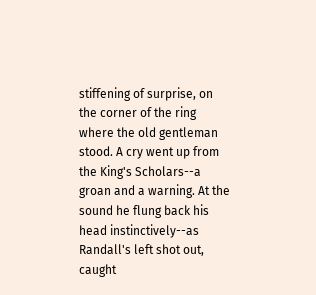stiffening of surprise, on the corner of the ring where the old gentleman stood. A cry went up from the King's Scholars--a groan and a warning. At the sound he flung back his head instinctively--as Randall's left shot out, caught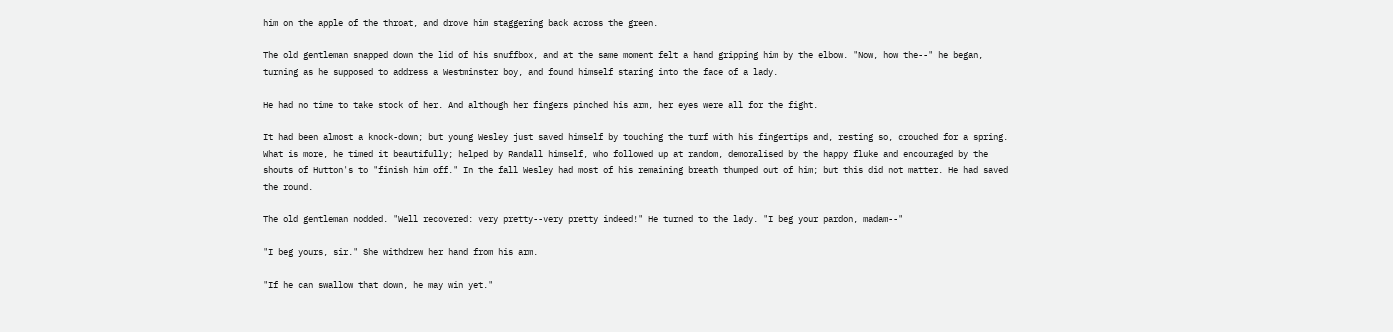him on the apple of the throat, and drove him staggering back across the green.

The old gentleman snapped down the lid of his snuffbox, and at the same moment felt a hand gripping him by the elbow. "Now, how the--" he began, turning as he supposed to address a Westminster boy, and found himself staring into the face of a lady.

He had no time to take stock of her. And although her fingers pinched his arm, her eyes were all for the fight.

It had been almost a knock-down; but young Wesley just saved himself by touching the turf with his fingertips and, resting so, crouched for a spring. What is more, he timed it beautifully; helped by Randall himself, who followed up at random, demoralised by the happy fluke and encouraged by the shouts of Hutton's to "finish him off." In the fall Wesley had most of his remaining breath thumped out of him; but this did not matter. He had saved the round.

The old gentleman nodded. "Well recovered: very pretty--very pretty indeed!" He turned to the lady. "I beg your pardon, madam--"

"I beg yours, sir." She withdrew her hand from his arm.

"If he can swallow that down, he may win yet."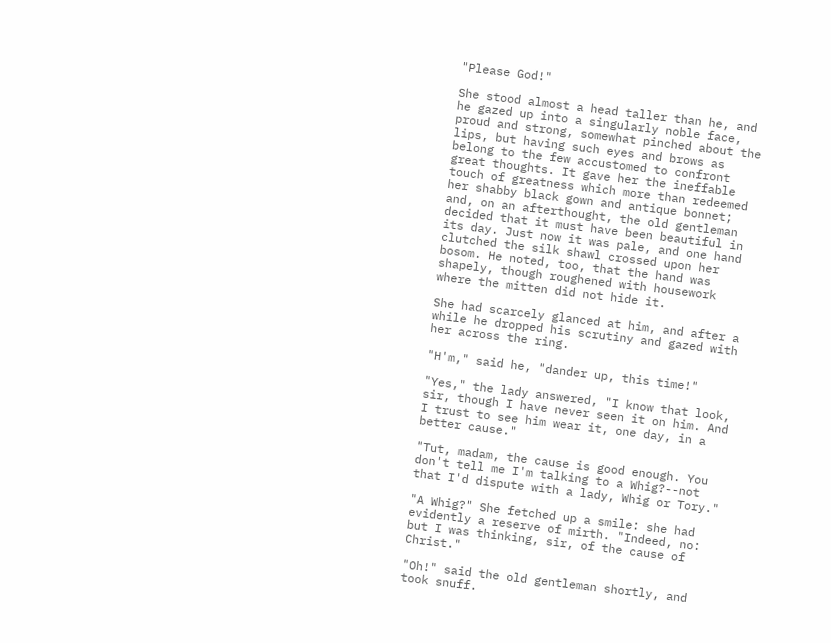"Please God!"

She stood almost a head taller than he, and he gazed up into a singularly noble face, proud and strong, somewhat pinched about the lips, but having such eyes and brows as belong to the few accustomed to confront great thoughts. It gave her the ineffable touch of greatness which more than redeemed her shabby black gown and antique bonnet; and, on an afterthought, the old gentleman decided that it must have been beautiful in its day. Just now it was pale, and one hand clutched the silk shawl crossed upon her bosom. He noted, too, that the hand was shapely, though roughened with housework where the mitten did not hide it.

She had scarcely glanced at him, and after a while he dropped his scrutiny and gazed with her across the ring.

"H'm," said he, "dander up, this time!"

"Yes," the lady answered, "I know that look, sir, though I have never seen it on him. And I trust to see him wear it, one day, in a better cause."

"Tut, madam, the cause is good enough. You don't tell me I'm talking to a Whig?--not that I'd dispute with a lady, Whig or Tory."

"A Whig?" She fetched up a smile: she had evidently a reserve of mirth. "Indeed, no: but I was thinking, sir, of the cause of Christ."

"Oh!" said the old gentleman shortly, and took snuff.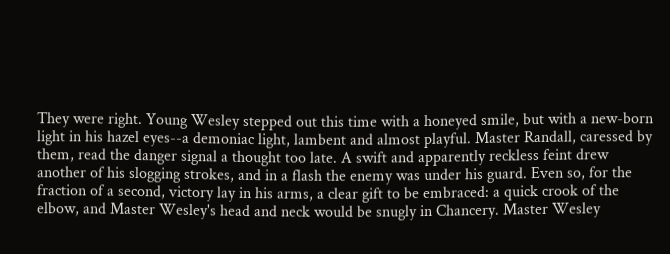They were right. Young Wesley stepped out this time with a honeyed smile, but with a new-born light in his hazel eyes--a demoniac light, lambent and almost playful. Master Randall, caressed by them, read the danger signal a thought too late. A swift and apparently reckless feint drew another of his slogging strokes, and in a flash the enemy was under his guard. Even so, for the fraction of a second, victory lay in his arms, a clear gift to be embraced: a quick crook of the elbow, and Master Wesley's head and neck would be snugly in Chancery. Master Wesley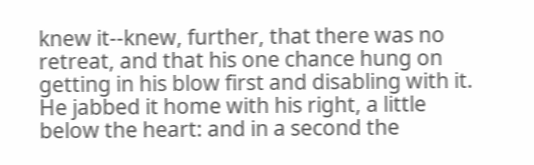knew it--knew, further, that there was no retreat, and that his one chance hung on getting in his blow first and disabling with it. He jabbed it home with his right, a little below the heart: and in a second the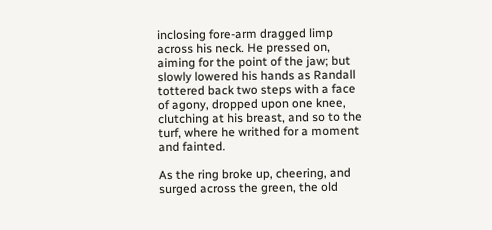inclosing fore-arm dragged limp across his neck. He pressed on, aiming for the point of the jaw; but slowly lowered his hands as Randall tottered back two steps with a face of agony, dropped upon one knee, clutching at his breast, and so to the turf, where he writhed for a moment and fainted.

As the ring broke up, cheering, and surged across the green, the old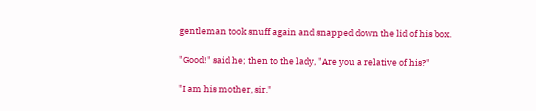gentleman took snuff again and snapped down the lid of his box.

"Good!" said he; then to the lady, "Are you a relative of his?"

"I am his mother, sir."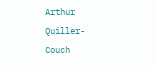Arthur Quiller-Couch